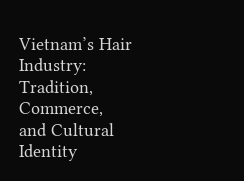Vietnam’s Hair Industry: Tradition, Commerce, and Cultural Identity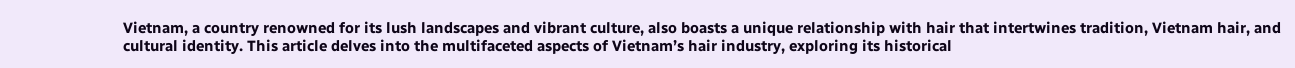Vietnam, a country renowned for its lush landscapes and vibrant culture, also boasts a unique relationship with hair that intertwines tradition, Vietnam hair, and cultural identity. This article delves into the multifaceted aspects of Vietnam’s hair industry, exploring its historical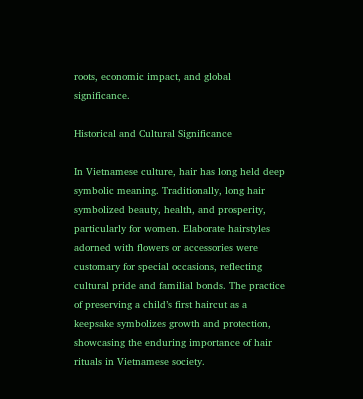roots, economic impact, and global significance.

Historical and Cultural Significance

In Vietnamese culture, hair has long held deep symbolic meaning. Traditionally, long hair symbolized beauty, health, and prosperity, particularly for women. Elaborate hairstyles adorned with flowers or accessories were customary for special occasions, reflecting cultural pride and familial bonds. The practice of preserving a child’s first haircut as a keepsake symbolizes growth and protection, showcasing the enduring importance of hair rituals in Vietnamese society.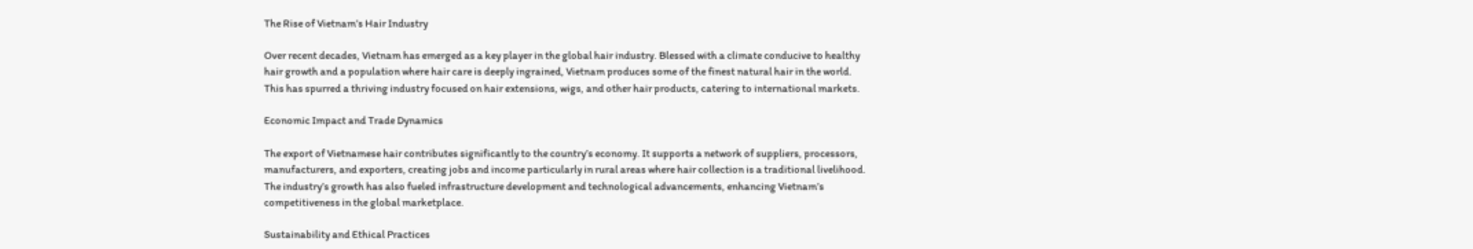The Rise of Vietnam’s Hair Industry

Over recent decades, Vietnam has emerged as a key player in the global hair industry. Blessed with a climate conducive to healthy hair growth and a population where hair care is deeply ingrained, Vietnam produces some of the finest natural hair in the world. This has spurred a thriving industry focused on hair extensions, wigs, and other hair products, catering to international markets.

Economic Impact and Trade Dynamics

The export of Vietnamese hair contributes significantly to the country’s economy. It supports a network of suppliers, processors, manufacturers, and exporters, creating jobs and income particularly in rural areas where hair collection is a traditional livelihood. The industry’s growth has also fueled infrastructure development and technological advancements, enhancing Vietnam’s competitiveness in the global marketplace.

Sustainability and Ethical Practices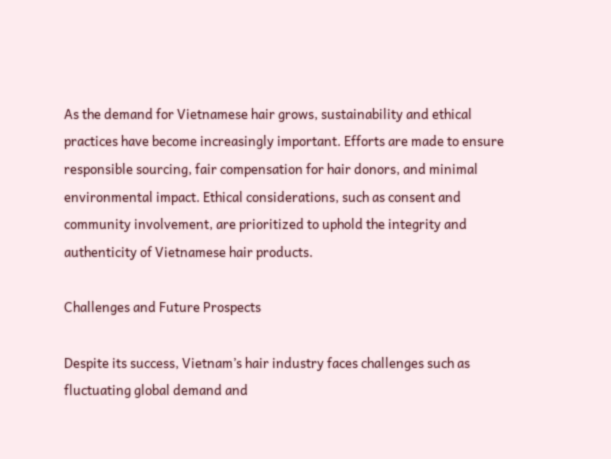As the demand for Vietnamese hair grows, sustainability and ethical practices have become increasingly important. Efforts are made to ensure responsible sourcing, fair compensation for hair donors, and minimal environmental impact. Ethical considerations, such as consent and community involvement, are prioritized to uphold the integrity and authenticity of Vietnamese hair products.

Challenges and Future Prospects

Despite its success, Vietnam’s hair industry faces challenges such as fluctuating global demand and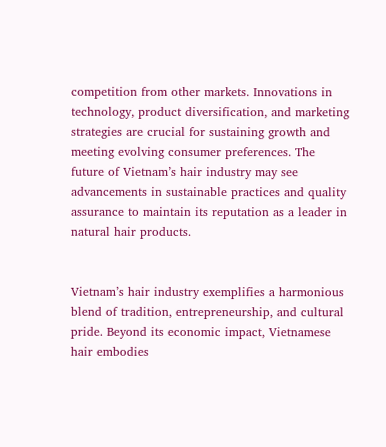competition from other markets. Innovations in technology, product diversification, and marketing strategies are crucial for sustaining growth and meeting evolving consumer preferences. The future of Vietnam’s hair industry may see advancements in sustainable practices and quality assurance to maintain its reputation as a leader in natural hair products.


Vietnam’s hair industry exemplifies a harmonious blend of tradition, entrepreneurship, and cultural pride. Beyond its economic impact, Vietnamese hair embodies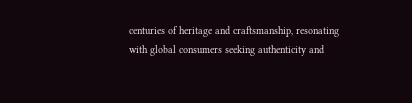centuries of heritage and craftsmanship, resonating with global consumers seeking authenticity and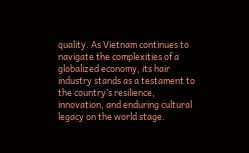quality. As Vietnam continues to navigate the complexities of a globalized economy, its hair industry stands as a testament to the country’s resilience, innovation, and enduring cultural legacy on the world stage.